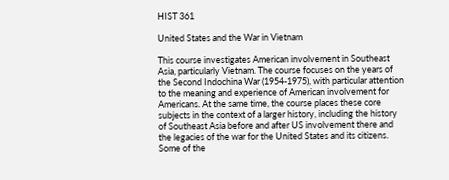HIST 361

United States and the War in Vietnam

This course investigates American involvement in Southeast Asia, particularly Vietnam. The course focuses on the years of the Second Indochina War (1954-1975), with particular attention to the meaning and experience of American involvement for Americans. At the same time, the course places these core subjects in the context of a larger history, including the history of Southeast Asia before and after US involvement there and the legacies of the war for the United States and its citizens. Some of the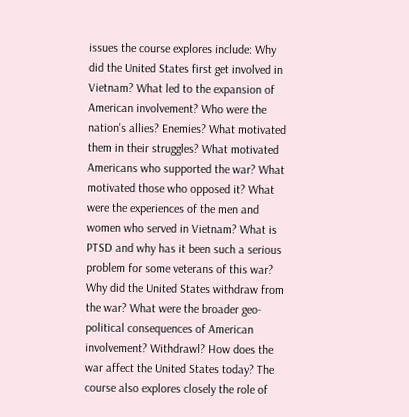issues the course explores include: Why did the United States first get involved in Vietnam? What led to the expansion of American involvement? Who were the nation's allies? Enemies? What motivated them in their struggles? What motivated Americans who supported the war? What motivated those who opposed it? What were the experiences of the men and women who served in Vietnam? What is PTSD and why has it been such a serious problem for some veterans of this war? Why did the United States withdraw from the war? What were the broader geo-political consequences of American involvement? Withdrawl? How does the war affect the United States today? The course also explores closely the role of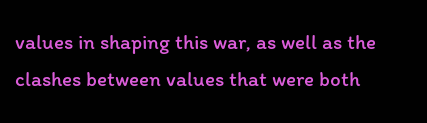values in shaping this war, as well as the clashes between values that were both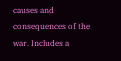causes and consequences of the war. Includes a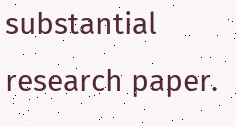substantial research paper.